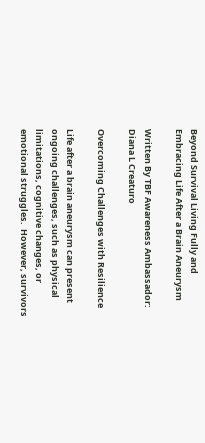Beyond Survival Living Fully and Embracing Life After a Brain Aneurysm

Written By TBF Awareness Ambassador: Diana L Creaturo

Overcoming Challenges with Resilience

Life after a brain aneurysm can present ongoing challenges, such as physical limitations, cognitive changes, or emotional struggles.  However, survivors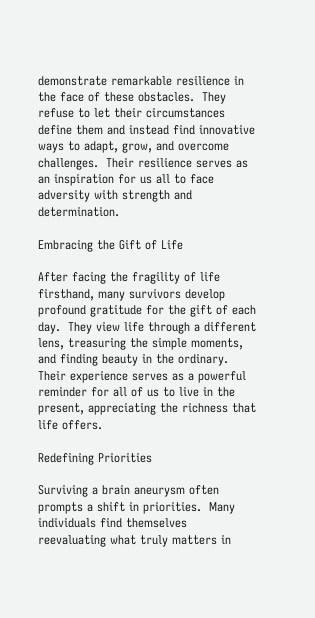demonstrate remarkable resilience in the face of these obstacles.  They refuse to let their circumstances define them and instead find innovative ways to adapt, grow, and overcome challenges.  Their resilience serves as an inspiration for us all to face adversity with strength and determination.

Embracing the Gift of Life

After facing the fragility of life firsthand, many survivors develop profound gratitude for the gift of each day.  They view life through a different lens, treasuring the simple moments, and finding beauty in the ordinary.  Their experience serves as a powerful reminder for all of us to live in the present, appreciating the richness that life offers.

Redefining Priorities

Surviving a brain aneurysm often prompts a shift in priorities.  Many individuals find themselves reevaluating what truly matters in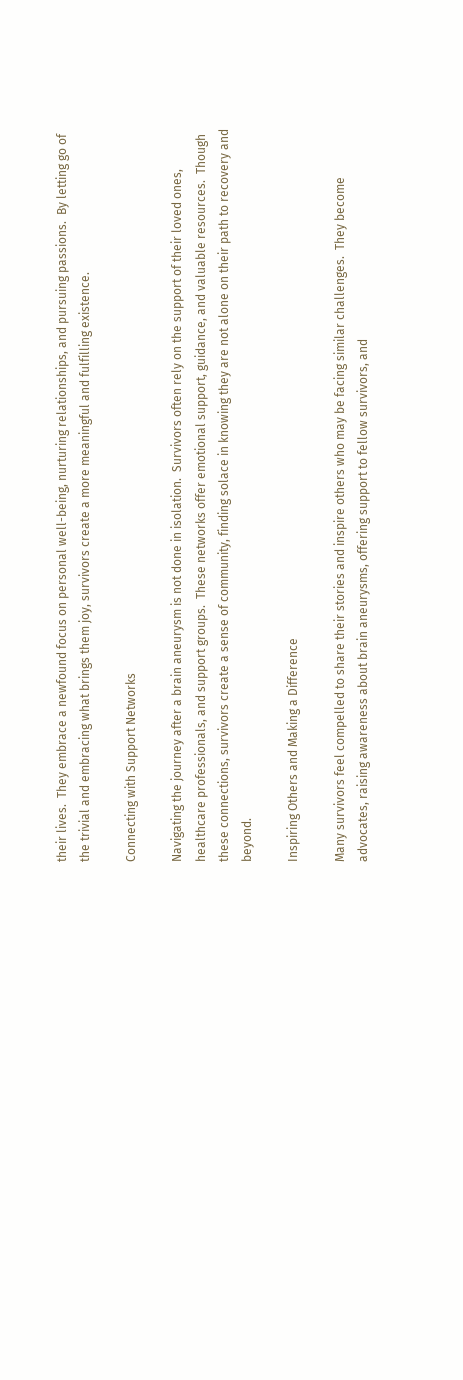their lives.  They embrace a newfound focus on personal well-being, nurturing relationships, and pursuing passions.  By letting go of the trivial and embracing what brings them joy, survivors create a more meaningful and fulfilling existence.

Connecting with Support Networks

Navigating the journey after a brain aneurysm is not done in isolation.  Survivors often rely on the support of their loved ones, healthcare professionals, and support groups.  These networks offer emotional support, guidance, and valuable resources.  Though these connections, survivors create a sense of community, finding solace in knowing they are not alone on their path to recovery and beyond.

Inspiring Others and Making a Difference

Many survivors feel compelled to share their stories and inspire others who may be facing similar challenges.  They become advocates, raising awareness about brain aneurysms, offering support to fellow survivors, and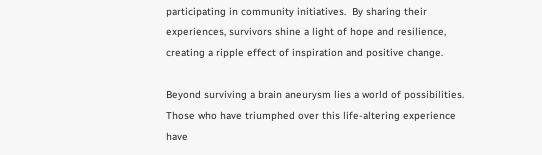participating in community initiatives.  By sharing their experiences, survivors shine a light of hope and resilience, creating a ripple effect of inspiration and positive change.

Beyond surviving a brain aneurysm lies a world of possibilities.  Those who have triumphed over this life-altering experience have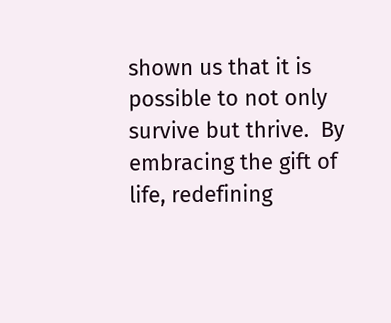shown us that it is possible to not only survive but thrive.  By embracing the gift of life, redefining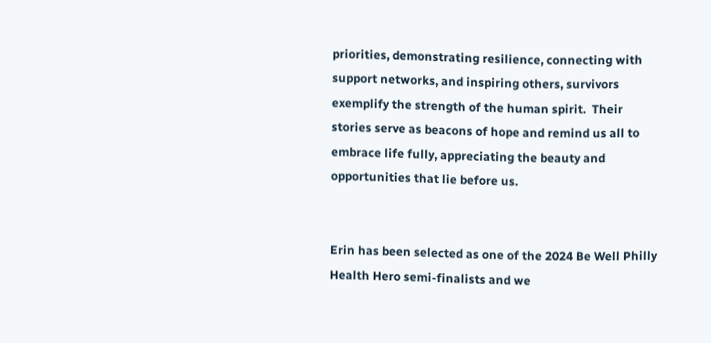priorities, demonstrating resilience, connecting with support networks, and inspiring others, survivors exemplify the strength of the human spirit.  Their stories serve as beacons of hope and remind us all to embrace life fully, appreciating the beauty and opportunities that lie before us.


Erin has been selected as one of the 2024 Be Well Philly Health Hero semi-finalists and we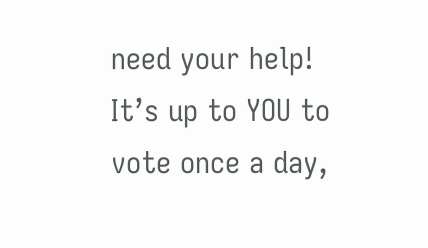need your help!
It’s up to YOU to vote once a day,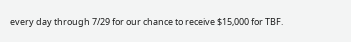every day through 7/29 for our chance to receive $15,000 for TBF.